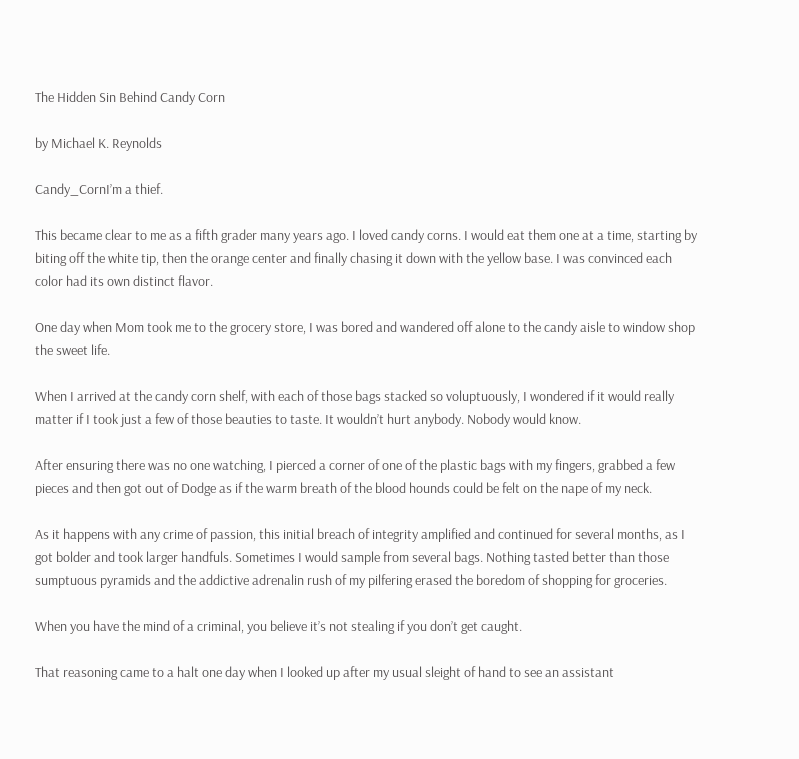The Hidden Sin Behind Candy Corn

by Michael K. Reynolds

Candy_CornI’m a thief.

This became clear to me as a fifth grader many years ago. I loved candy corns. I would eat them one at a time, starting by biting off the white tip, then the orange center and finally chasing it down with the yellow base. I was convinced each color had its own distinct flavor.

One day when Mom took me to the grocery store, I was bored and wandered off alone to the candy aisle to window shop the sweet life.

When I arrived at the candy corn shelf, with each of those bags stacked so voluptuously, I wondered if it would really matter if I took just a few of those beauties to taste. It wouldn’t hurt anybody. Nobody would know.

After ensuring there was no one watching, I pierced a corner of one of the plastic bags with my fingers, grabbed a few pieces and then got out of Dodge as if the warm breath of the blood hounds could be felt on the nape of my neck.

As it happens with any crime of passion, this initial breach of integrity amplified and continued for several months, as I got bolder and took larger handfuls. Sometimes I would sample from several bags. Nothing tasted better than those sumptuous pyramids and the addictive adrenalin rush of my pilfering erased the boredom of shopping for groceries.

When you have the mind of a criminal, you believe it’s not stealing if you don’t get caught.

That reasoning came to a halt one day when I looked up after my usual sleight of hand to see an assistant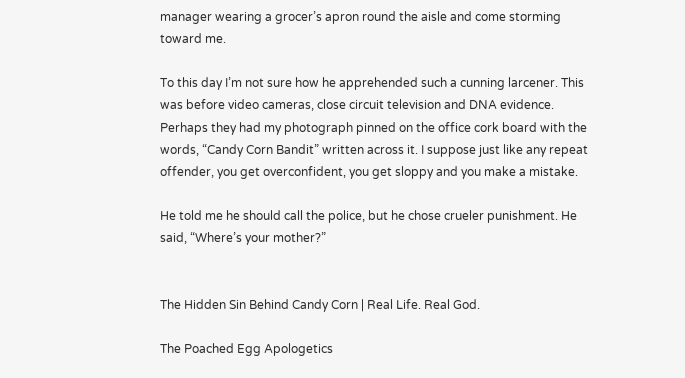manager wearing a grocer’s apron round the aisle and come storming toward me.

To this day I’m not sure how he apprehended such a cunning larcener. This was before video cameras, close circuit television and DNA evidence. Perhaps they had my photograph pinned on the office cork board with the words, “Candy Corn Bandit” written across it. I suppose just like any repeat offender, you get overconfident, you get sloppy and you make a mistake.

He told me he should call the police, but he chose crueler punishment. He said, “Where’s your mother?”


The Hidden Sin Behind Candy Corn | Real Life. Real God.

The Poached Egg Apologetics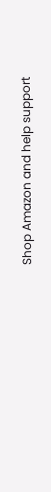Shop Amazon and help support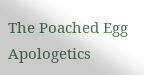The Poached Egg Apologetics